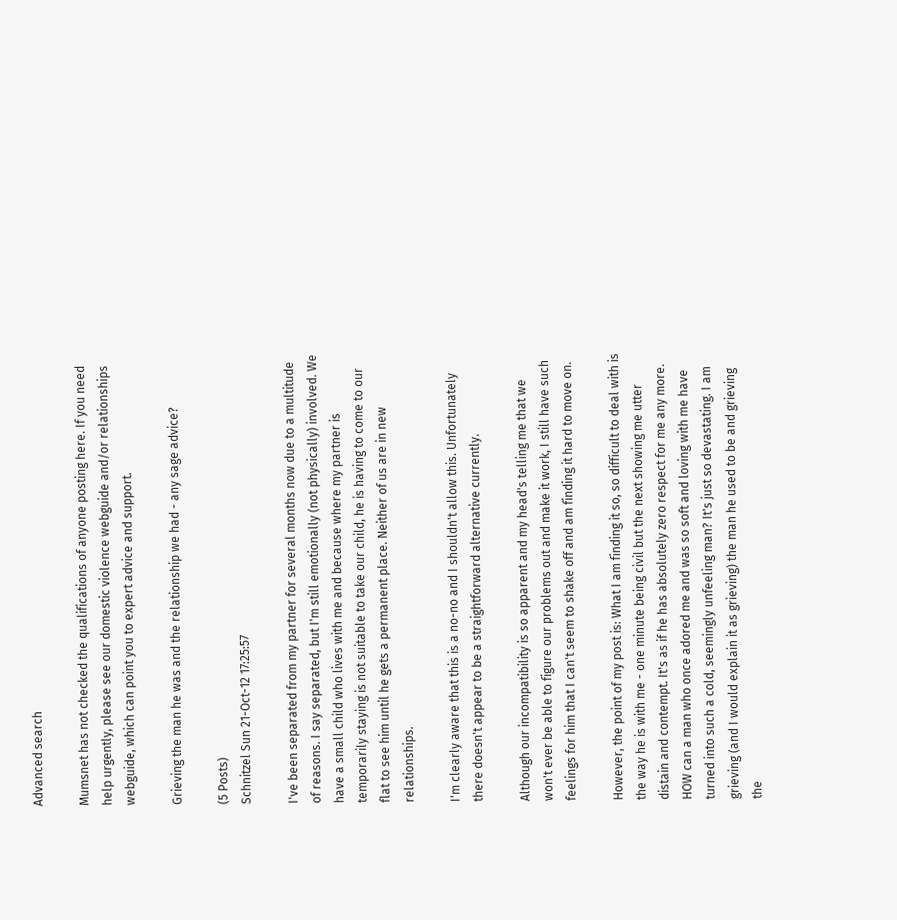Advanced search

Mumsnet has not checked the qualifications of anyone posting here. If you need help urgently, please see our domestic violence webguide and/or relationships webguide, which can point you to expert advice and support.

Grieving the man he was and the relationship we had - any sage advice?

(5 Posts)
Schnitzel Sun 21-Oct-12 17:25:57

I've been separated from my partner for several months now due to a multitude of reasons. I say separated, but I'm still emotionally (not physically) involved. We have a small child who lives with me and because where my partner is temporarily staying is not suitable to take our child, he is having to come to our flat to see him until he gets a permanent place. Neither of us are in new relationships.

I'm clearly aware that this is a no-no and I shouldn't allow this. Unfortunately there doesn't appear to be a straightforward alternative currently.

Although our incompatibility is so apparent and my head's telling me that we won't ever be able to figure our problems out and make it work, I still have such feelings for him that I can't seem to shake off and am finding it hard to move on.

However, the point of my post is: What I am finding it so, so difficult to deal with is the way he is with me - one minute being civil but the next showing me utter distain and contempt. It's as if he has absolutely zero respect for me any more. HOW can a man who once adored me and was so soft and loving with me have turned into such a cold, seemingly unfeeling man? It's just so devastating. I am grieving (and I would explain it as grieving) the man he used to be and grieving the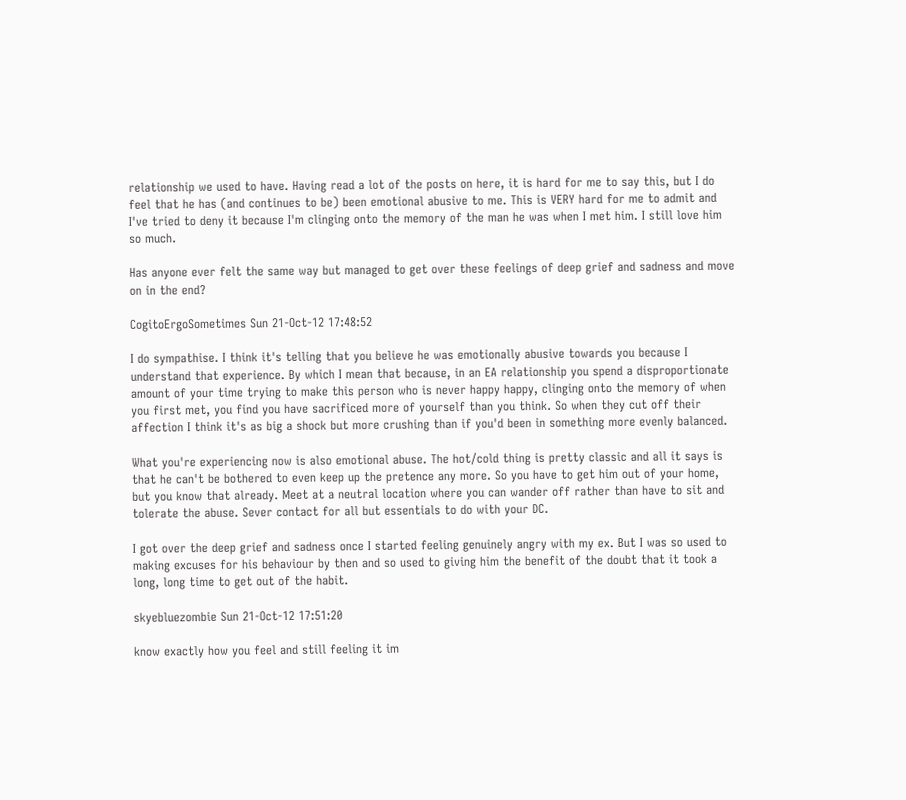relationship we used to have. Having read a lot of the posts on here, it is hard for me to say this, but I do feel that he has (and continues to be) been emotional abusive to me. This is VERY hard for me to admit and I've tried to deny it because I'm clinging onto the memory of the man he was when I met him. I still love him so much.

Has anyone ever felt the same way but managed to get over these feelings of deep grief and sadness and move on in the end?

CogitoErgoSometimes Sun 21-Oct-12 17:48:52

I do sympathise. I think it's telling that you believe he was emotionally abusive towards you because I understand that experience. By which I mean that because, in an EA relationship you spend a disproportionate amount of your time trying to make this person who is never happy happy, clinging onto the memory of when you first met, you find you have sacrificed more of yourself than you think. So when they cut off their affection I think it's as big a shock but more crushing than if you'd been in something more evenly balanced.

What you're experiencing now is also emotional abuse. The hot/cold thing is pretty classic and all it says is that he can't be bothered to even keep up the pretence any more. So you have to get him out of your home, but you know that already. Meet at a neutral location where you can wander off rather than have to sit and tolerate the abuse. Sever contact for all but essentials to do with your DC.

I got over the deep grief and sadness once I started feeling genuinely angry with my ex. But I was so used to making excuses for his behaviour by then and so used to giving him the benefit of the doubt that it took a long, long time to get out of the habit.

skyebluezombie Sun 21-Oct-12 17:51:20

know exactly how you feel and still feeling it im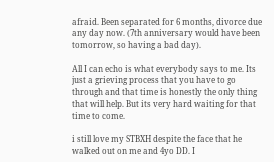afraid. Been separated for 6 months, divorce due any day now. (7th anniversary would have been tomorrow, so having a bad day).

All I can echo is what everybody says to me. Its just a grieving process that you have to go through and that time is honestly the only thing that will help. But its very hard waiting for that time to come.

i still love my STBXH despite the face that he walked out on me and 4yo DD. I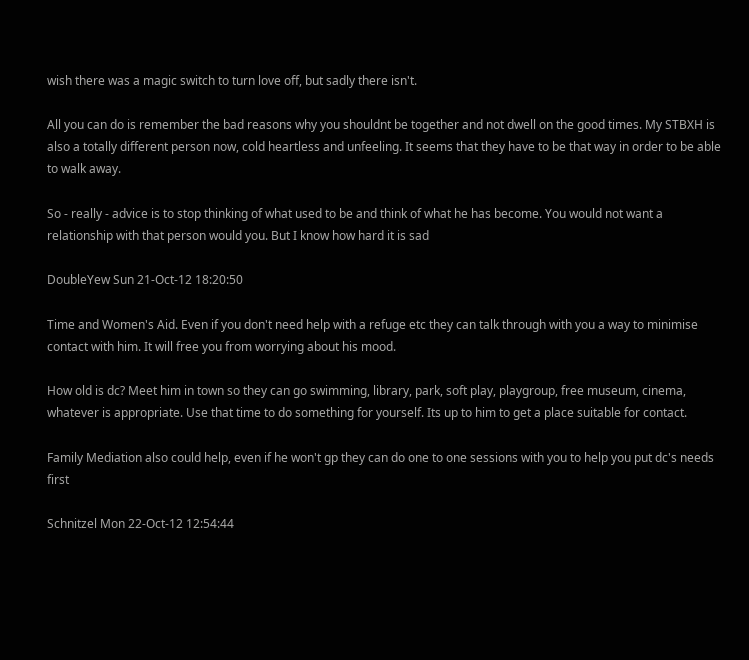wish there was a magic switch to turn love off, but sadly there isn't.

All you can do is remember the bad reasons why you shouldnt be together and not dwell on the good times. My STBXH is also a totally different person now, cold heartless and unfeeling. It seems that they have to be that way in order to be able to walk away.

So - really - advice is to stop thinking of what used to be and think of what he has become. You would not want a relationship with that person would you. But I know how hard it is sad

DoubleYew Sun 21-Oct-12 18:20:50

Time and Women's Aid. Even if you don't need help with a refuge etc they can talk through with you a way to minimise contact with him. It will free you from worrying about his mood.

How old is dc? Meet him in town so they can go swimming, library, park, soft play, playgroup, free museum, cinema, whatever is appropriate. Use that time to do something for yourself. Its up to him to get a place suitable for contact.

Family Mediation also could help, even if he won't gp they can do one to one sessions with you to help you put dc's needs first

Schnitzel Mon 22-Oct-12 12:54:44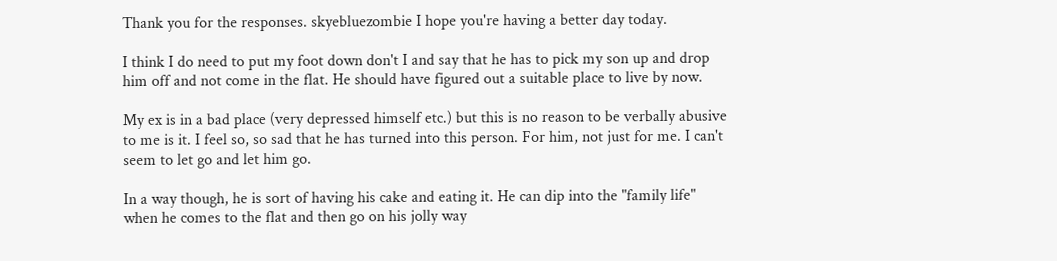Thank you for the responses. skyebluezombie I hope you're having a better day today.

I think I do need to put my foot down don't I and say that he has to pick my son up and drop him off and not come in the flat. He should have figured out a suitable place to live by now.

My ex is in a bad place (very depressed himself etc.) but this is no reason to be verbally abusive to me is it. I feel so, so sad that he has turned into this person. For him, not just for me. I can't seem to let go and let him go.

In a way though, he is sort of having his cake and eating it. He can dip into the "family life" when he comes to the flat and then go on his jolly way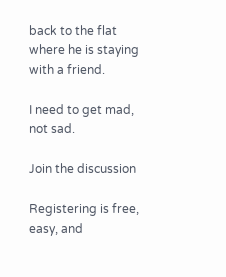back to the flat where he is staying with a friend.

I need to get mad, not sad.

Join the discussion

Registering is free, easy, and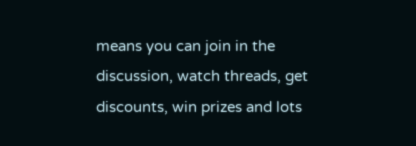means you can join in the discussion, watch threads, get discounts, win prizes and lots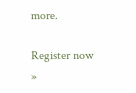more.

Register now »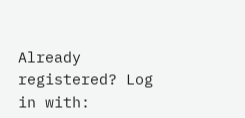Already registered? Log in with: